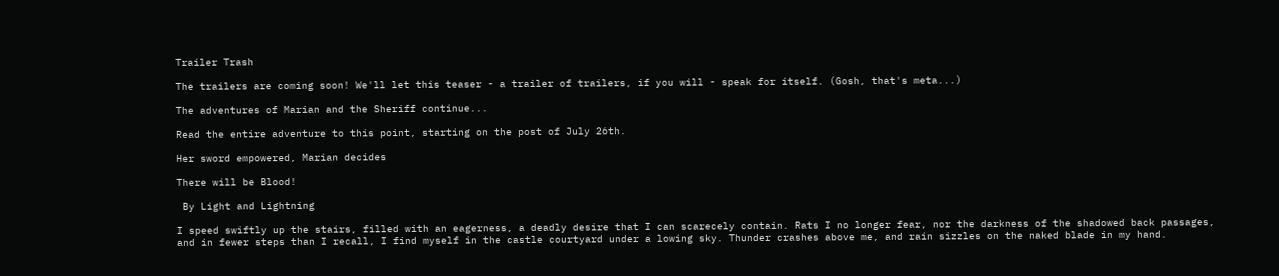Trailer Trash

The trailers are coming soon! We'll let this teaser - a trailer of trailers, if you will - speak for itself. (Gosh, that's meta...)

The adventures of Marian and the Sheriff continue...

Read the entire adventure to this point, starting on the post of July 26th.

Her sword empowered, Marian decides

There will be Blood!

 By Light and Lightning

I speed swiftly up the stairs, filled with an eagerness, a deadly desire that I can scarecely contain. Rats I no longer fear, nor the darkness of the shadowed back passages, and in fewer steps than I recall, I find myself in the castle courtyard under a lowing sky. Thunder crashes above me, and rain sizzles on the naked blade in my hand.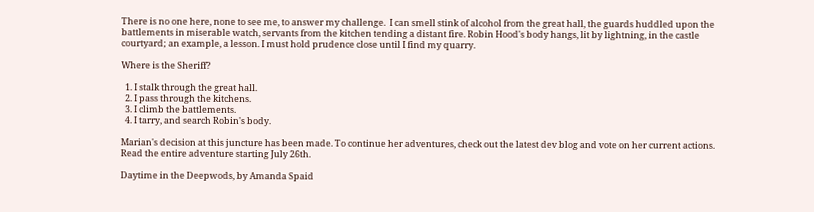There is no one here, none to see me, to answer my challenge.  I can smell stink of alcohol from the great hall, the guards huddled upon the battlements in miserable watch, servants from the kitchen tending a distant fire. Robin Hood's body hangs, lit by lightning, in the castle courtyard; an example, a lesson. I must hold prudence close until I find my quarry.

Where is the Sheriff?

  1. I stalk through the great hall.
  2. I pass through the kitchens.
  3. I climb the battlements.
  4. I tarry, and search Robin's body.

Marian's decision at this juncture has been made. To continue her adventures, check out the latest dev blog and vote on her current actions. Read the entire adventure starting July 26th.

Daytime in the Deepwods, by Amanda Spaid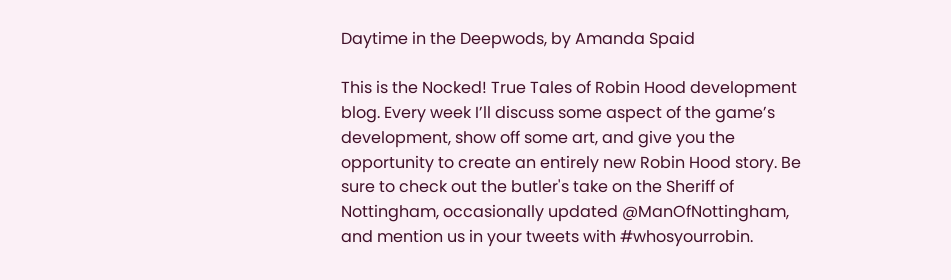Daytime in the Deepwods, by Amanda Spaid

This is the Nocked! True Tales of Robin Hood development blog. Every week I’ll discuss some aspect of the game’s development, show off some art, and give you the opportunity to create an entirely new Robin Hood story. Be sure to check out the butler's take on the Sheriff of Nottingham, occasionally updated @ManOfNottingham, and mention us in your tweets with #whosyourrobin.